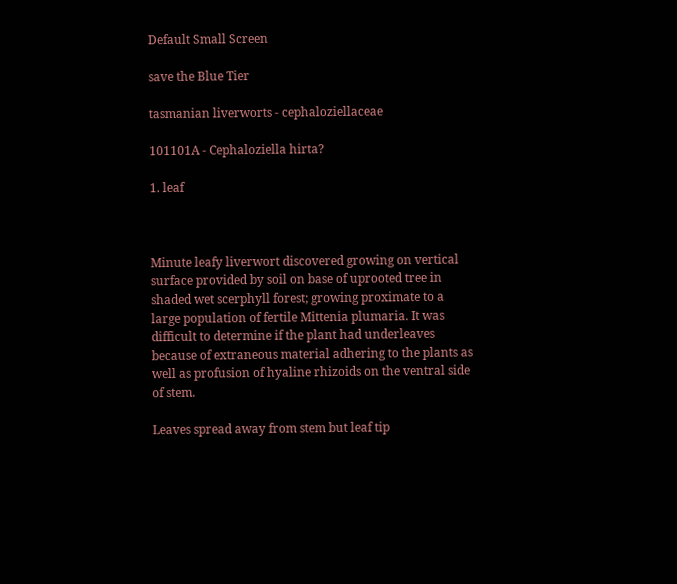Default Small Screen

save the Blue Tier

tasmanian liverworts - cephaloziellaceae

101101A - Cephaloziella hirta?

1. leaf



Minute leafy liverwort discovered growing on vertical surface provided by soil on base of uprooted tree in shaded wet scerphyll forest; growing proximate to a large population of fertile Mittenia plumaria. It was difficult to determine if the plant had underleaves because of extraneous material adhering to the plants as well as profusion of hyaline rhizoids on the ventral side of stem.

Leaves spread away from stem but leaf tip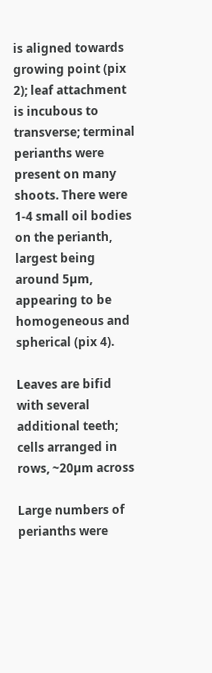is aligned towards growing point (pix 2); leaf attachment is incubous to transverse; terminal perianths were present on many shoots. There were 1-4 small oil bodies on the perianth, largest being around 5µm, appearing to be homogeneous and spherical (pix 4).

Leaves are bifid with several additional teeth; cells arranged in rows, ~20µm across

Large numbers of perianths were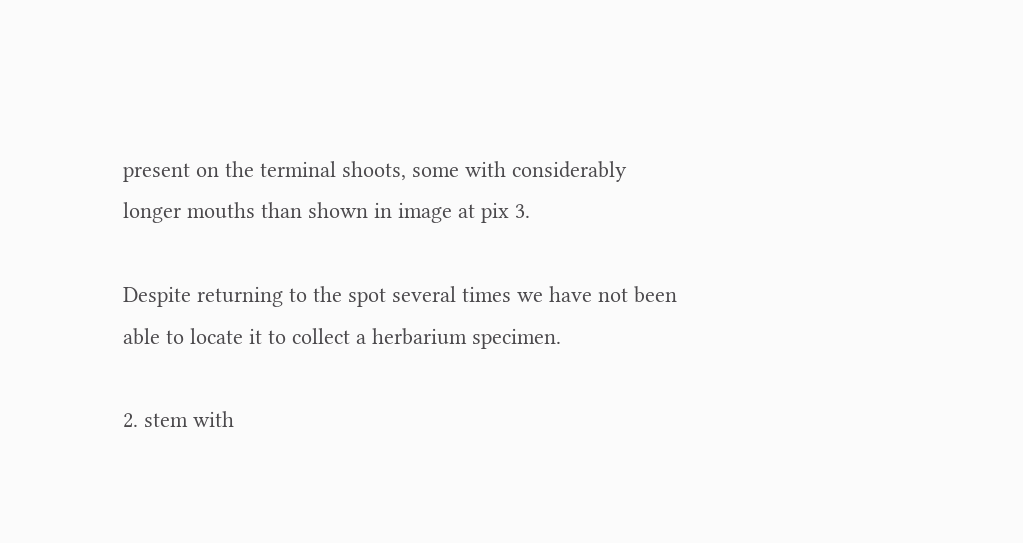present on the terminal shoots, some with considerably longer mouths than shown in image at pix 3.

Despite returning to the spot several times we have not been able to locate it to collect a herbarium specimen.

2. stem with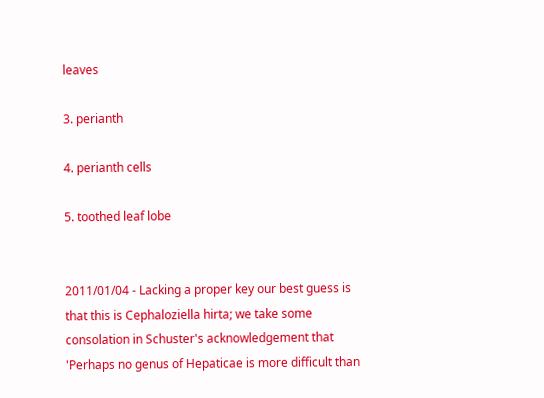leaves

3. perianth

4. perianth cells

5. toothed leaf lobe


2011/01/04 - Lacking a proper key our best guess is that this is Cephaloziella hirta; we take some consolation in Schuster's acknowledgement that 'Perhaps no genus of Hepaticae is more difficult than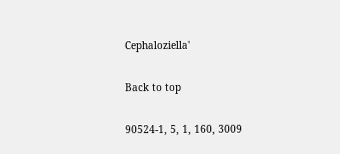Cephaloziella'

Back to top

90524-1, 5, 1, 160, 3009